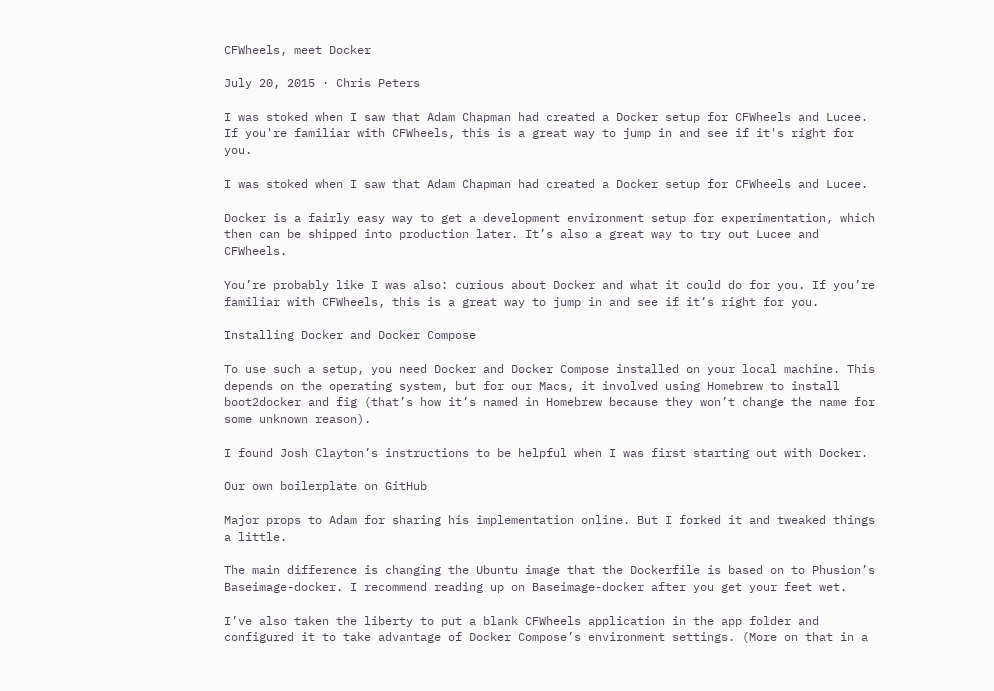CFWheels, meet Docker

July 20, 2015 · Chris Peters

I was stoked when I saw that Adam Chapman had created a Docker setup for CFWheels and Lucee. If you're familiar with CFWheels, this is a great way to jump in and see if it's right for you.

I was stoked when I saw that Adam Chapman had created a Docker setup for CFWheels and Lucee.

Docker is a fairly easy way to get a development environment setup for experimentation, which then can be shipped into production later. It’s also a great way to try out Lucee and CFWheels.

You’re probably like I was also: curious about Docker and what it could do for you. If you’re familiar with CFWheels, this is a great way to jump in and see if it’s right for you.

Installing Docker and Docker Compose

To use such a setup, you need Docker and Docker Compose installed on your local machine. This depends on the operating system, but for our Macs, it involved using Homebrew to install boot2docker and fig (that’s how it’s named in Homebrew because they won’t change the name for some unknown reason).

I found Josh Clayton’s instructions to be helpful when I was first starting out with Docker.

Our own boilerplate on GitHub

Major props to Adam for sharing his implementation online. But I forked it and tweaked things a little.

The main difference is changing the Ubuntu image that the Dockerfile is based on to Phusion’s Baseimage-docker. I recommend reading up on Baseimage-docker after you get your feet wet.

I’ve also taken the liberty to put a blank CFWheels application in the app folder and configured it to take advantage of Docker Compose’s environment settings. (More on that in a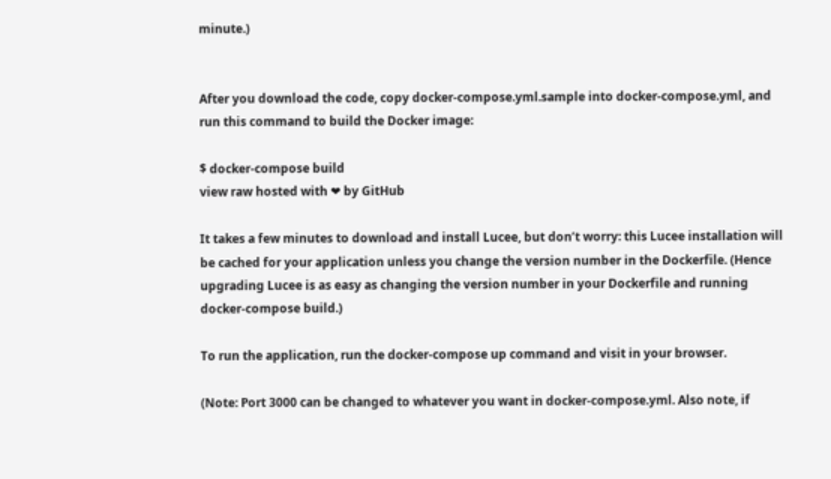minute.)


After you download the code, copy docker-compose.yml.sample into docker-compose.yml, and run this command to build the Docker image:

$ docker-compose build
view raw hosted with ❤ by GitHub

It takes a few minutes to download and install Lucee, but don’t worry: this Lucee installation will be cached for your application unless you change the version number in the Dockerfile. (Hence upgrading Lucee is as easy as changing the version number in your Dockerfile and running docker-compose build.)

To run the application, run the docker-compose up command and visit in your browser.

(Note: Port 3000 can be changed to whatever you want in docker-compose.yml. Also note, if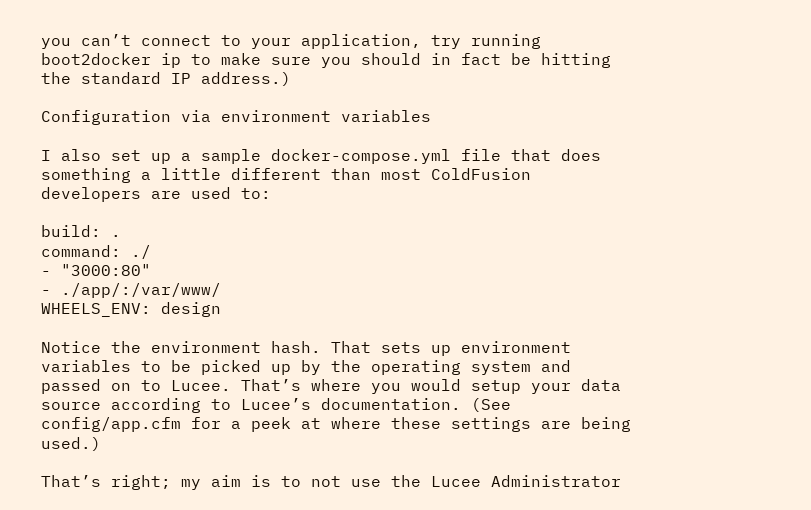you can’t connect to your application, try running boot2docker ip to make sure you should in fact be hitting the standard IP address.)

Configuration via environment variables

I also set up a sample docker-compose.yml file that does something a little different than most ColdFusion developers are used to:

build: .
command: ./
- "3000:80"
- ./app/:/var/www/
WHEELS_ENV: design

Notice the environment hash. That sets up environment variables to be picked up by the operating system and passed on to Lucee. That’s where you would setup your data source according to Lucee’s documentation. (See config/app.cfm for a peek at where these settings are being used.)

That’s right; my aim is to not use the Lucee Administrator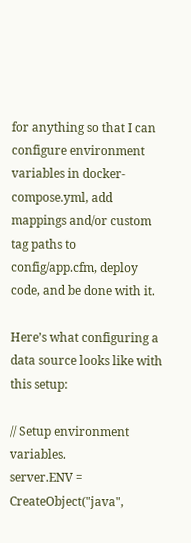for anything so that I can configure environment variables in docker-compose.yml, add mappings and/or custom tag paths to config/app.cfm, deploy code, and be done with it.

Here’s what configuring a data source looks like with this setup:

// Setup environment variables.
server.ENV = CreateObject("java",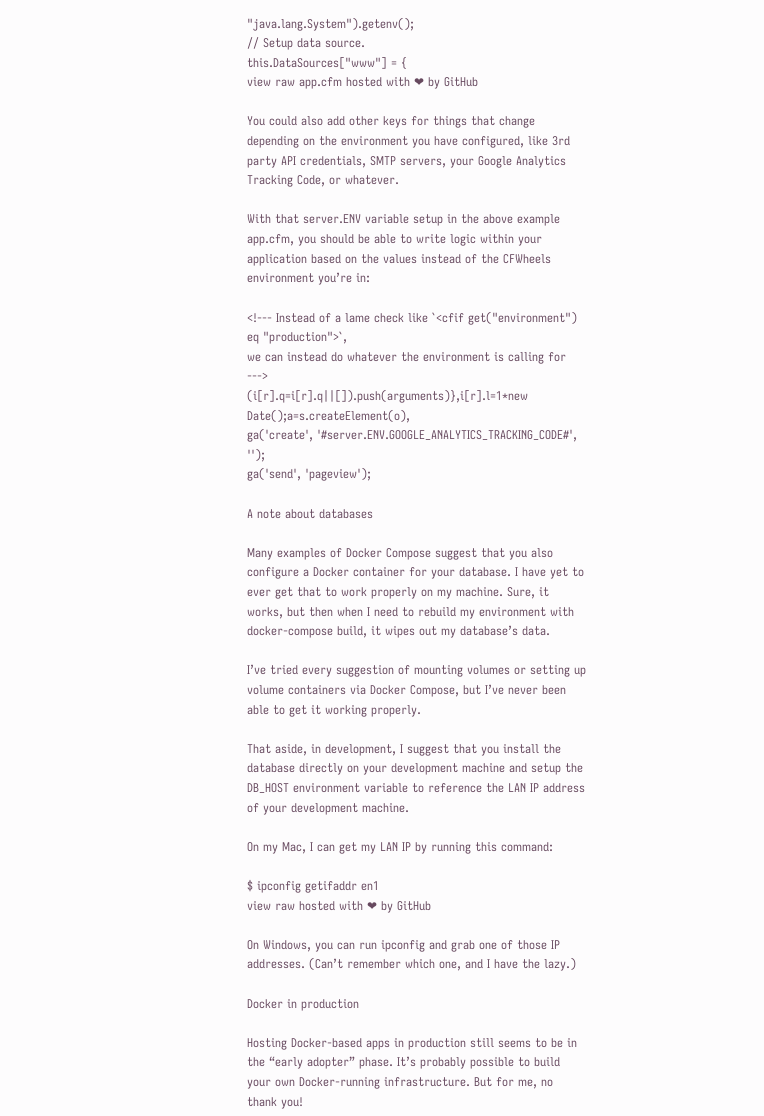"java.lang.System").getenv();
// Setup data source.
this.DataSources["www"] = {
view raw app.cfm hosted with ❤ by GitHub

You could also add other keys for things that change depending on the environment you have configured, like 3rd party API credentials, SMTP servers, your Google Analytics Tracking Code, or whatever.

With that server.ENV variable setup in the above example app.cfm, you should be able to write logic within your application based on the values instead of the CFWheels environment you’re in:

<!--- Instead of a lame check like `<cfif get("environment") eq "production">`,
we can instead do whatever the environment is calling for --->
(i[r].q=i[r].q||[]).push(arguments)},i[r].l=1*new Date();a=s.createElement(o),
ga('create', '#server.ENV.GOOGLE_ANALYTICS_TRACKING_CODE#', '');
ga('send', 'pageview');

A note about databases

Many examples of Docker Compose suggest that you also configure a Docker container for your database. I have yet to ever get that to work properly on my machine. Sure, it works, but then when I need to rebuild my environment with docker-compose build, it wipes out my database’s data.

I’ve tried every suggestion of mounting volumes or setting up volume containers via Docker Compose, but I’ve never been able to get it working properly.

That aside, in development, I suggest that you install the database directly on your development machine and setup the DB_HOST environment variable to reference the LAN IP address of your development machine.

On my Mac, I can get my LAN IP by running this command:

$ ipconfig getifaddr en1
view raw hosted with ❤ by GitHub

On Windows, you can run ipconfig and grab one of those IP addresses. (Can’t remember which one, and I have the lazy.)

Docker in production

Hosting Docker-based apps in production still seems to be in the “early adopter” phase. It’s probably possible to build your own Docker-running infrastructure. But for me, no thank you!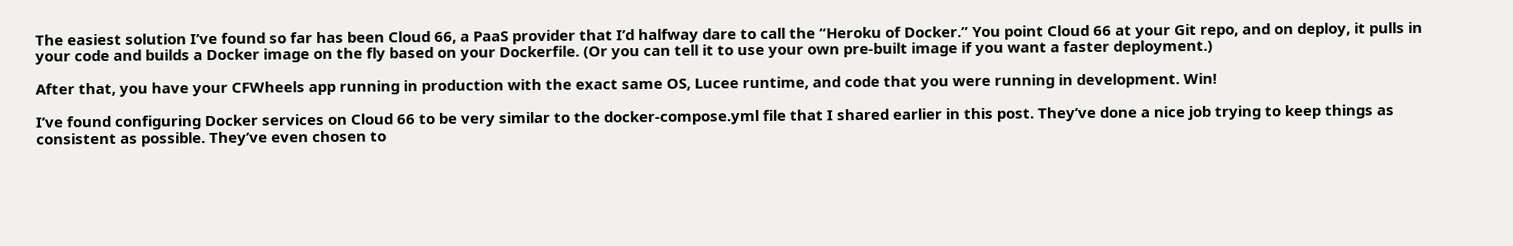The easiest solution I’ve found so far has been Cloud 66, a PaaS provider that I’d halfway dare to call the “Heroku of Docker.” You point Cloud 66 at your Git repo, and on deploy, it pulls in your code and builds a Docker image on the fly based on your Dockerfile. (Or you can tell it to use your own pre-built image if you want a faster deployment.)

After that, you have your CFWheels app running in production with the exact same OS, Lucee runtime, and code that you were running in development. Win!

I’ve found configuring Docker services on Cloud 66 to be very similar to the docker-compose.yml file that I shared earlier in this post. They’ve done a nice job trying to keep things as consistent as possible. They’ve even chosen to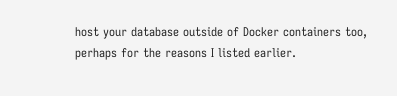host your database outside of Docker containers too, perhaps for the reasons I listed earlier.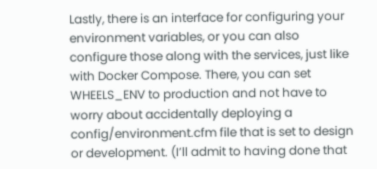Lastly, there is an interface for configuring your environment variables, or you can also configure those along with the services, just like with Docker Compose. There, you can set WHEELS_ENV to production and not have to worry about accidentally deploying a config/environment.cfm file that is set to design or development. (I’ll admit to having done that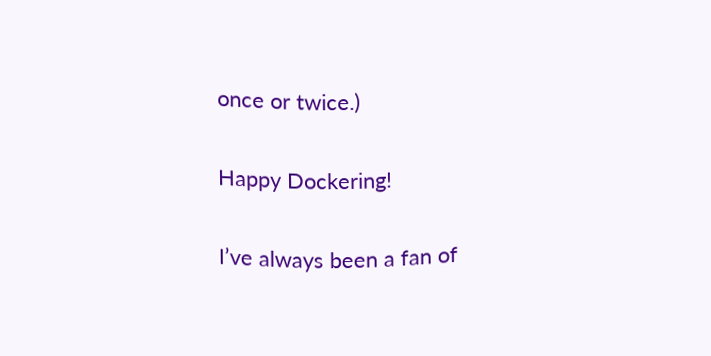once or twice.)

Happy Dockering!

I’ve always been a fan of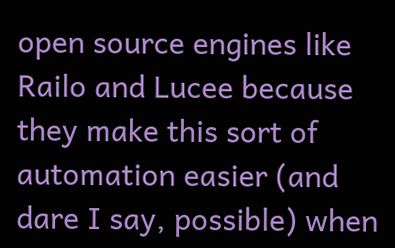open source engines like Railo and Lucee because they make this sort of automation easier (and dare I say, possible) when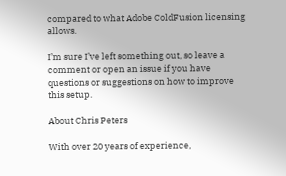compared to what Adobe ColdFusion licensing allows.

I’m sure I’ve left something out, so leave a comment or open an issue if you have questions or suggestions on how to improve this setup.

About Chris Peters

With over 20 years of experience,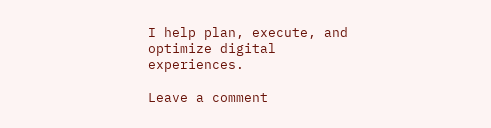I help plan, execute, and optimize digital experiences.

Leave a comment